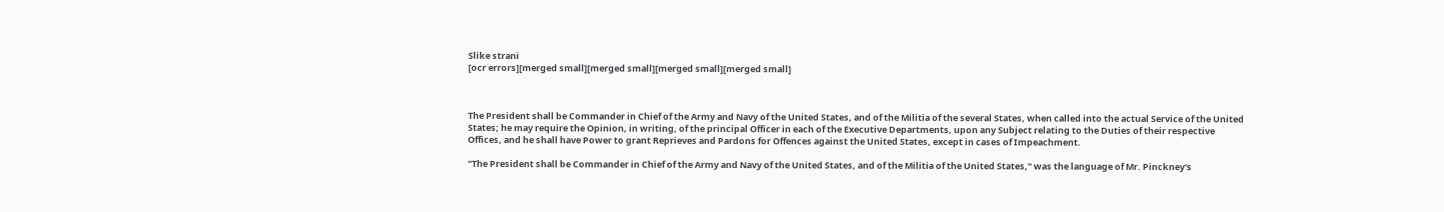Slike strani
[ocr errors][merged small][merged small][merged small][merged small]



The President shall be Commander in Chief of the Army and Navy of the United States, and of the Militia of the several States, when called into the actual Service of the United States; he may require the Opinion, in writing, of the principal Officer in each of the Executive Departments, upon any Subject relating to the Duties of their respective Offices, and he shall have Power to grant Reprieves and Pardons for Offences against the United States, except in cases of Impeachment.

"The President shall be Commander in Chief of the Army and Navy of the United States, and of the Militia of the United States," was the language of Mr. Pinckney's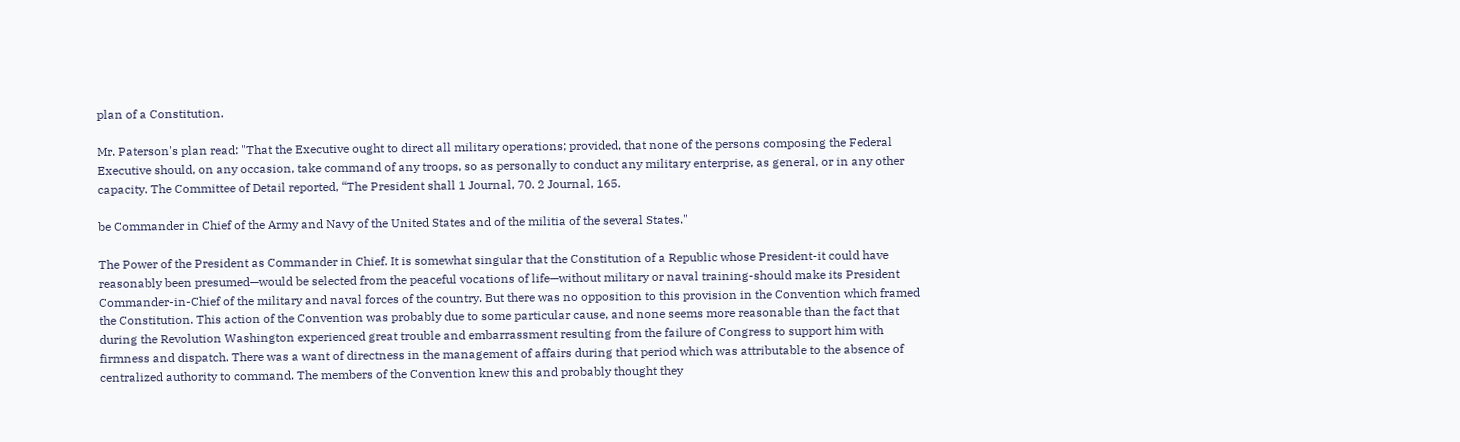plan of a Constitution.

Mr. Paterson's plan read: "That the Executive ought to direct all military operations; provided, that none of the persons composing the Federal Executive should, on any occasion, take command of any troops, so as personally to conduct any military enterprise, as general, or in any other capacity. The Committee of Detail reported, “The President shall 1 Journal, 70. 2 Journal, 165.

be Commander in Chief of the Army and Navy of the United States and of the militia of the several States."

The Power of the President as Commander in Chief. It is somewhat singular that the Constitution of a Republic whose President-it could have reasonably been presumed—would be selected from the peaceful vocations of life—without military or naval training-should make its President Commander-in-Chief of the military and naval forces of the country. But there was no opposition to this provision in the Convention which framed the Constitution. This action of the Convention was probably due to some particular cause, and none seems more reasonable than the fact that during the Revolution Washington experienced great trouble and embarrassment resulting from the failure of Congress to support him with firmness and dispatch. There was a want of directness in the management of affairs during that period which was attributable to the absence of centralized authority to command. The members of the Convention knew this and probably thought they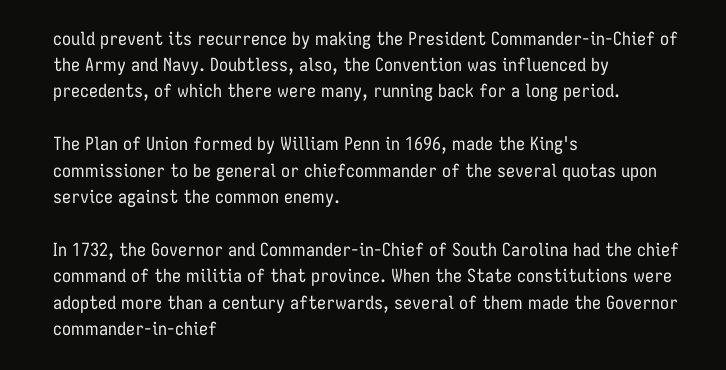could prevent its recurrence by making the President Commander-in-Chief of the Army and Navy. Doubtless, also, the Convention was influenced by precedents, of which there were many, running back for a long period.

The Plan of Union formed by William Penn in 1696, made the King's commissioner to be general or chiefcommander of the several quotas upon service against the common enemy.

In 1732, the Governor and Commander-in-Chief of South Carolina had the chief command of the militia of that province. When the State constitutions were adopted more than a century afterwards, several of them made the Governor commander-in-chief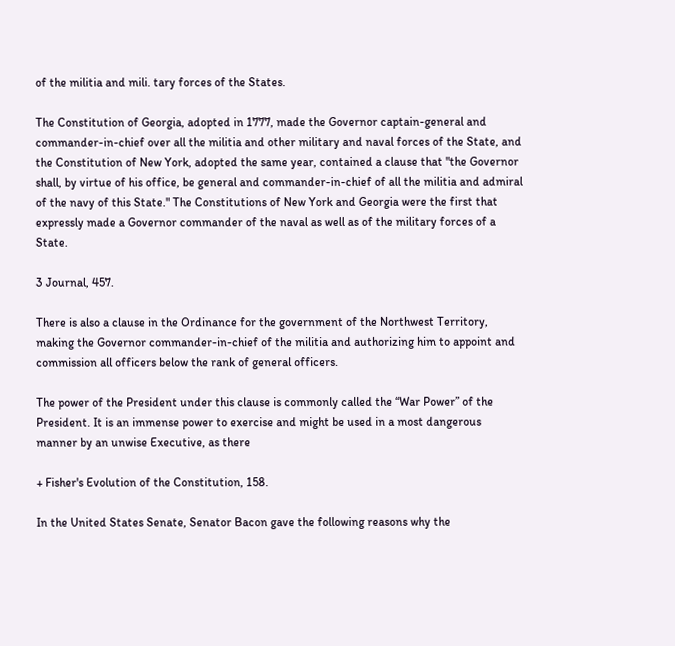of the militia and mili. tary forces of the States.

The Constitution of Georgia, adopted in 1777, made the Governor captain-general and commander-in-chief over all the militia and other military and naval forces of the State, and the Constitution of New York, adopted the same year, contained a clause that "the Governor shall, by virtue of his office, be general and commander-in-chief of all the militia and admiral of the navy of this State." The Constitutions of New York and Georgia were the first that expressly made a Governor commander of the naval as well as of the military forces of a State.

3 Journal, 457.

There is also a clause in the Ordinance for the government of the Northwest Territory, making the Governor commander-in-chief of the militia and authorizing him to appoint and commission all officers below the rank of general officers.

The power of the President under this clause is commonly called the “War Power” of the President. It is an immense power to exercise and might be used in a most dangerous manner by an unwise Executive, as there

+ Fisher's Evolution of the Constitution, 158.

In the United States Senate, Senator Bacon gave the following reasons why the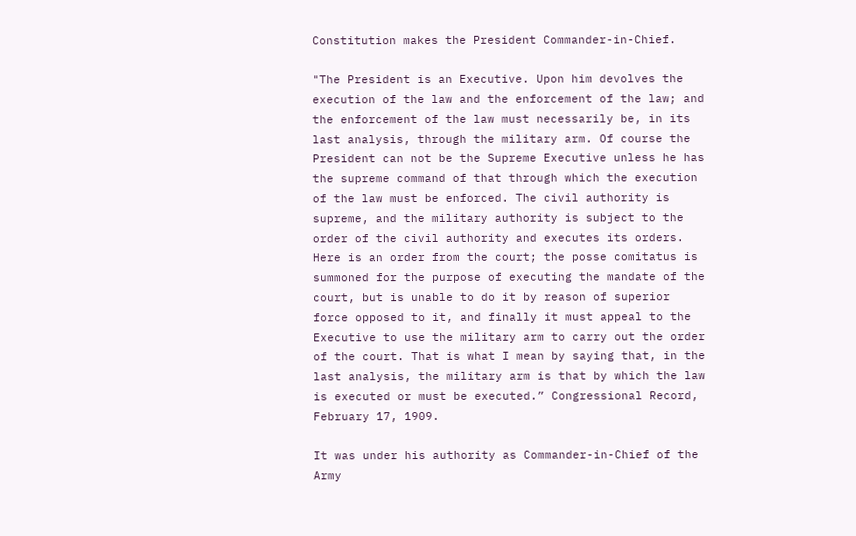Constitution makes the President Commander-in-Chief.

"The President is an Executive. Upon him devolves the execution of the law and the enforcement of the law; and the enforcement of the law must necessarily be, in its last analysis, through the military arm. Of course the President can not be the Supreme Executive unless he has the supreme command of that through which the execution of the law must be enforced. The civil authority is supreme, and the military authority is subject to the order of the civil authority and executes its orders. Here is an order from the court; the posse comitatus is summoned for the purpose of executing the mandate of the court, but is unable to do it by reason of superior force opposed to it, and finally it must appeal to the Executive to use the military arm to carry out the order of the court. That is what I mean by saying that, in the last analysis, the military arm is that by which the law is executed or must be executed.” Congressional Record, February 17, 1909.

It was under his authority as Commander-in-Chief of the Army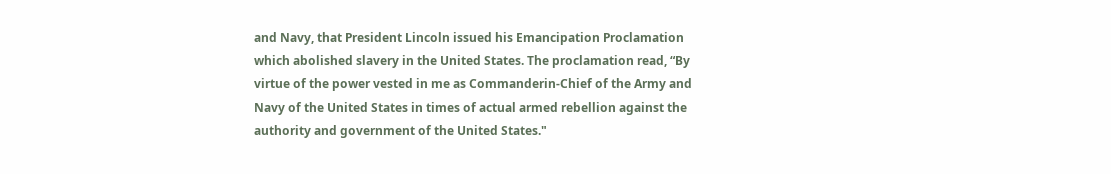and Navy, that President Lincoln issued his Emancipation Proclamation which abolished slavery in the United States. The proclamation read, “By virtue of the power vested in me as Commanderin-Chief of the Army and Navy of the United States in times of actual armed rebellion against the authority and government of the United States."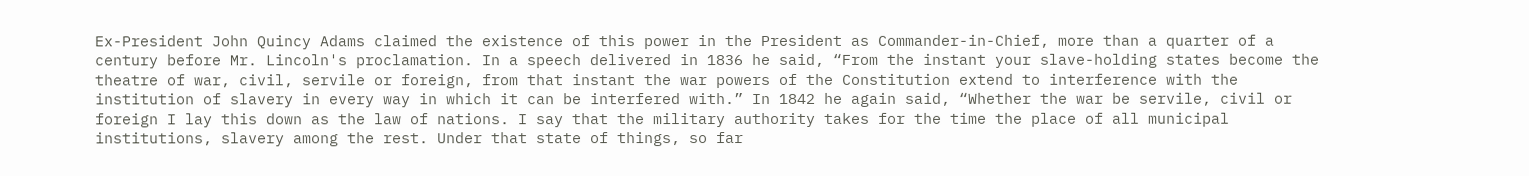Ex-President John Quincy Adams claimed the existence of this power in the President as Commander-in-Chief, more than a quarter of a century before Mr. Lincoln's proclamation. In a speech delivered in 1836 he said, “From the instant your slave-holding states become the theatre of war, civil, servile or foreign, from that instant the war powers of the Constitution extend to interference with the institution of slavery in every way in which it can be interfered with.” In 1842 he again said, “Whether the war be servile, civil or foreign I lay this down as the law of nations. I say that the military authority takes for the time the place of all municipal institutions, slavery among the rest. Under that state of things, so far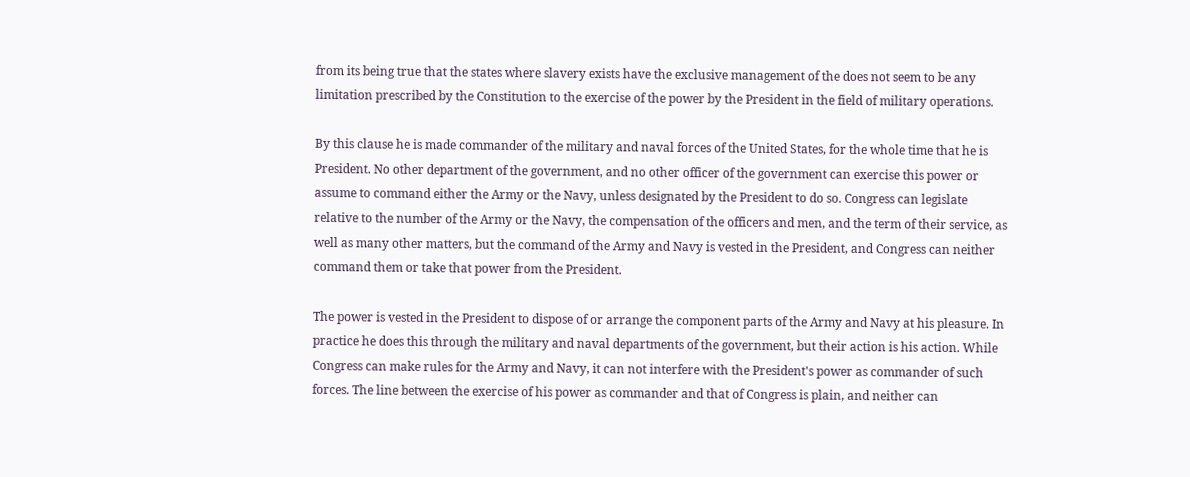from its being true that the states where slavery exists have the exclusive management of the does not seem to be any limitation prescribed by the Constitution to the exercise of the power by the President in the field of military operations.

By this clause he is made commander of the military and naval forces of the United States, for the whole time that he is President. No other department of the government, and no other officer of the government can exercise this power or assume to command either the Army or the Navy, unless designated by the President to do so. Congress can legislate relative to the number of the Army or the Navy, the compensation of the officers and men, and the term of their service, as well as many other matters, but the command of the Army and Navy is vested in the President, and Congress can neither command them or take that power from the President.

The power is vested in the President to dispose of or arrange the component parts of the Army and Navy at his pleasure. In practice he does this through the military and naval departments of the government, but their action is his action. While Congress can make rules for the Army and Navy, it can not interfere with the President's power as commander of such forces. The line between the exercise of his power as commander and that of Congress is plain, and neither can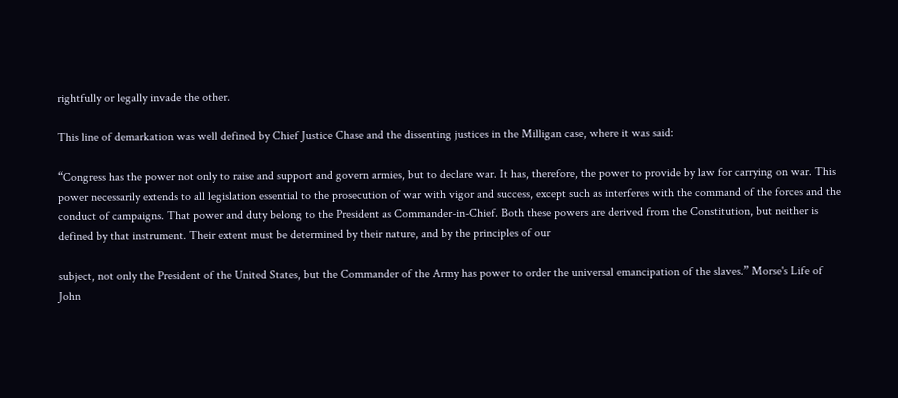rightfully or legally invade the other.

This line of demarkation was well defined by Chief Justice Chase and the dissenting justices in the Milligan case, where it was said:

“Congress has the power not only to raise and support and govern armies, but to declare war. It has, therefore, the power to provide by law for carrying on war. This power necessarily extends to all legislation essential to the prosecution of war with vigor and success, except such as interferes with the command of the forces and the conduct of campaigns. That power and duty belong to the President as Commander-in-Chief. Both these powers are derived from the Constitution, but neither is defined by that instrument. Their extent must be determined by their nature, and by the principles of our

subject, not only the President of the United States, but the Commander of the Army has power to order the universal emancipation of the slaves.” Morse's Life of John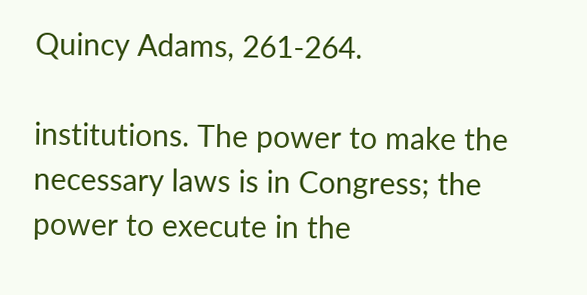Quincy Adams, 261-264.

institutions. The power to make the necessary laws is in Congress; the power to execute in the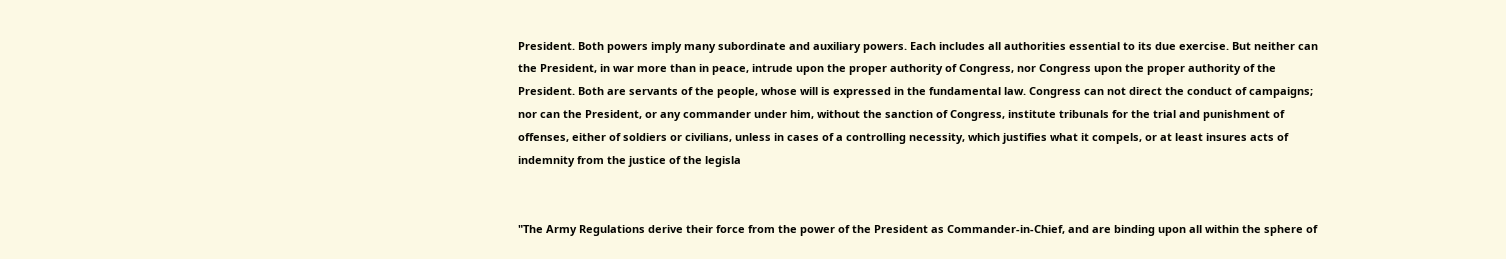President. Both powers imply many subordinate and auxiliary powers. Each includes all authorities essential to its due exercise. But neither can the President, in war more than in peace, intrude upon the proper authority of Congress, nor Congress upon the proper authority of the President. Both are servants of the people, whose will is expressed in the fundamental law. Congress can not direct the conduct of campaigns; nor can the President, or any commander under him, without the sanction of Congress, institute tribunals for the trial and punishment of offenses, either of soldiers or civilians, unless in cases of a controlling necessity, which justifies what it compels, or at least insures acts of indemnity from the justice of the legisla


"The Army Regulations derive their force from the power of the President as Commander-in-Chief, and are binding upon all within the sphere of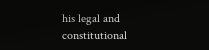his legal and constitutional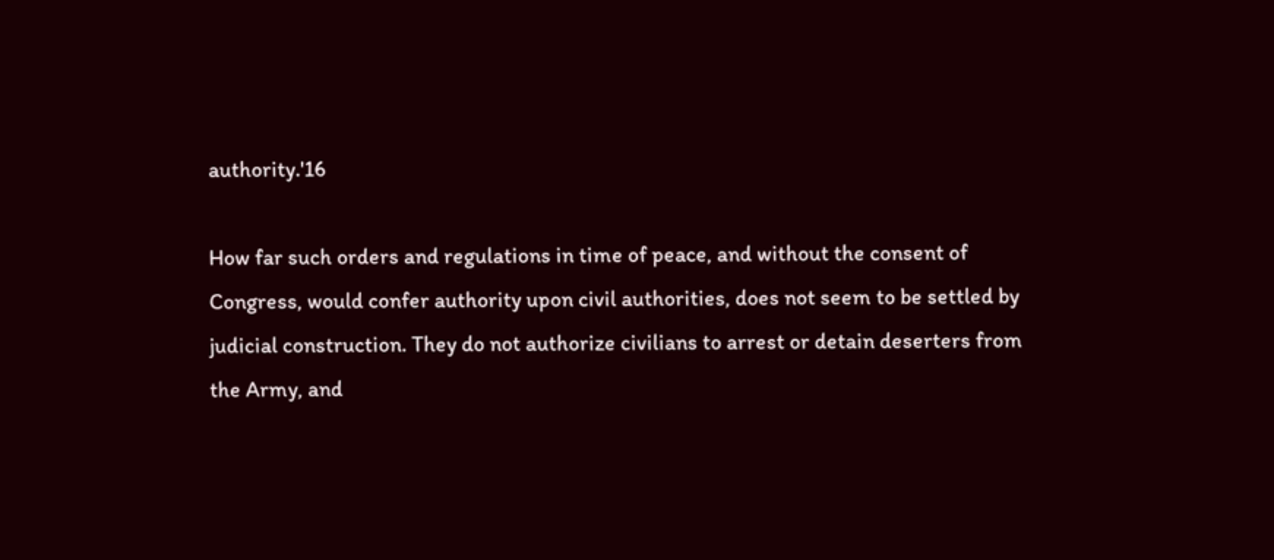authority.'16

How far such orders and regulations in time of peace, and without the consent of Congress, would confer authority upon civil authorities, does not seem to be settled by judicial construction. They do not authorize civilians to arrest or detain deserters from the Army, and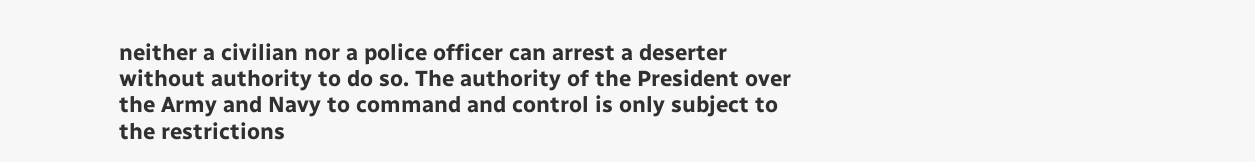neither a civilian nor a police officer can arrest a deserter without authority to do so. The authority of the President over the Army and Navy to command and control is only subject to the restrictions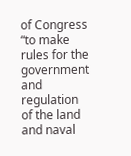of Congress “to make rules for the government and regulation of the land and naval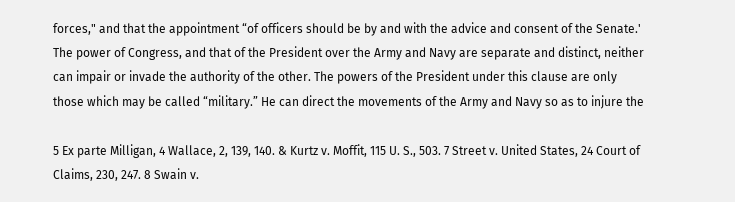forces," and that the appointment “of officers should be by and with the advice and consent of the Senate.' The power of Congress, and that of the President over the Army and Navy are separate and distinct, neither can impair or invade the authority of the other. The powers of the President under this clause are only those which may be called “military.” He can direct the movements of the Army and Navy so as to injure the

5 Ex parte Milligan, 4 Wallace, 2, 139, 140. & Kurtz v. Moffit, 115 U. S., 503. 7 Street v. United States, 24 Court of Claims, 230, 247. 8 Swain v.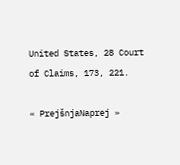United States, 28 Court of Claims, 173, 221.

« PrejšnjaNaprej »